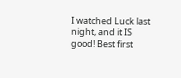I watched Luck last night, and it IS good! Best first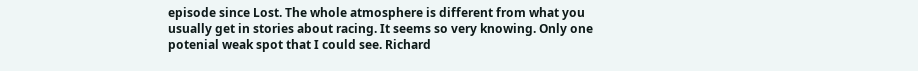episode since Lost. The whole atmosphere is different from what you usually get in stories about racing. It seems so very knowing. Only one potenial weak spot that I could see. Richard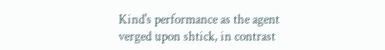Kind's performance as the agent verged upon shtick, in contrast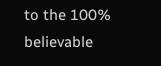to the 100% believable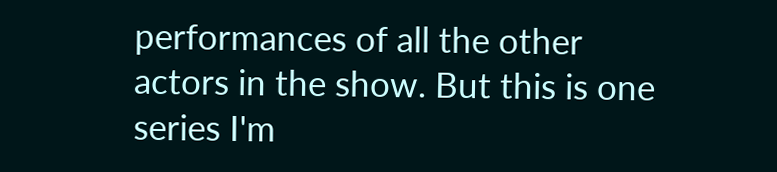performances of all the other actors in the show. But this is one series I'm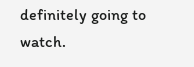definitely going to watch.